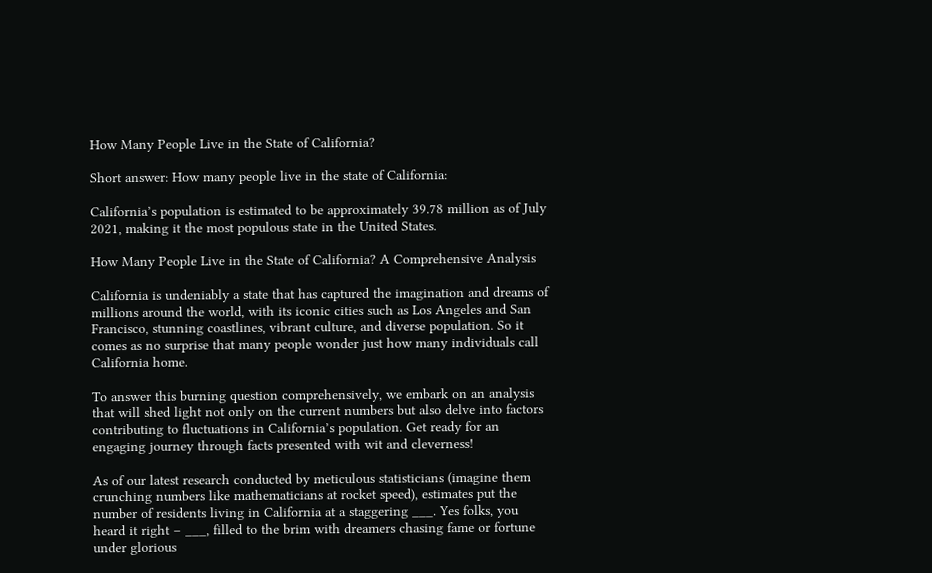How Many People Live in the State of California?

Short answer: How many people live in the state of California:

California’s population is estimated to be approximately 39.78 million as of July 2021, making it the most populous state in the United States.

How Many People Live in the State of California? A Comprehensive Analysis

California is undeniably a state that has captured the imagination and dreams of millions around the world, with its iconic cities such as Los Angeles and San Francisco, stunning coastlines, vibrant culture, and diverse population. So it comes as no surprise that many people wonder just how many individuals call California home.

To answer this burning question comprehensively, we embark on an analysis that will shed light not only on the current numbers but also delve into factors contributing to fluctuations in California’s population. Get ready for an engaging journey through facts presented with wit and cleverness!

As of our latest research conducted by meticulous statisticians (imagine them crunching numbers like mathematicians at rocket speed), estimates put the number of residents living in California at a staggering ___. Yes folks, you heard it right – ___, filled to the brim with dreamers chasing fame or fortune under glorious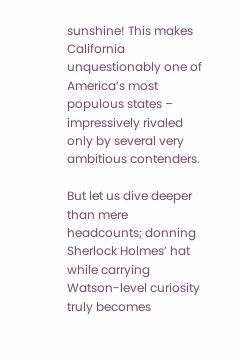sunshine! This makes California unquestionably one of America’s most populous states – impressively rivaled only by several very ambitious contenders.

But let us dive deeper than mere headcounts; donning Sherlock Holmes’ hat while carrying Watson-level curiosity truly becomes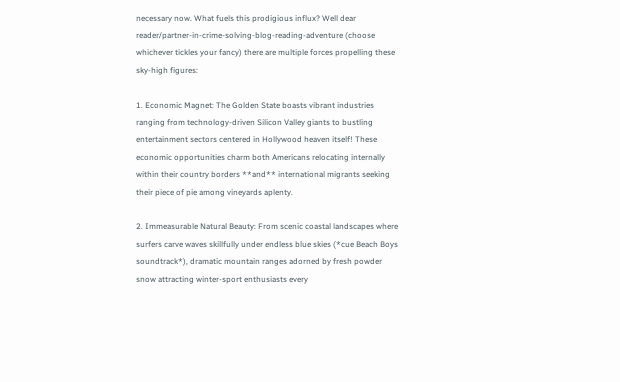necessary now. What fuels this prodigious influx? Well dear reader/partner-in-crime-solving-blog-reading-adventure (choose whichever tickles your fancy) there are multiple forces propelling these sky-high figures:

1. Economic Magnet: The Golden State boasts vibrant industries ranging from technology-driven Silicon Valley giants to bustling entertainment sectors centered in Hollywood heaven itself! These economic opportunities charm both Americans relocating internally within their country borders **and** international migrants seeking their piece of pie among vineyards aplenty.

2. Immeasurable Natural Beauty: From scenic coastal landscapes where surfers carve waves skillfully under endless blue skies (*cue Beach Boys soundtrack*), dramatic mountain ranges adorned by fresh powder snow attracting winter-sport enthusiasts every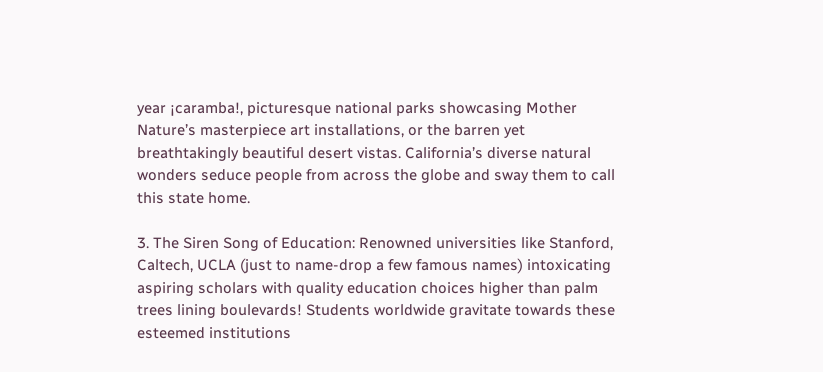year ¡caramba!, picturesque national parks showcasing Mother Nature’s masterpiece art installations, or the barren yet breathtakingly beautiful desert vistas. California’s diverse natural wonders seduce people from across the globe and sway them to call this state home.

3. The Siren Song of Education: Renowned universities like Stanford, Caltech, UCLA (just to name-drop a few famous names) intoxicating aspiring scholars with quality education choices higher than palm trees lining boulevards! Students worldwide gravitate towards these esteemed institutions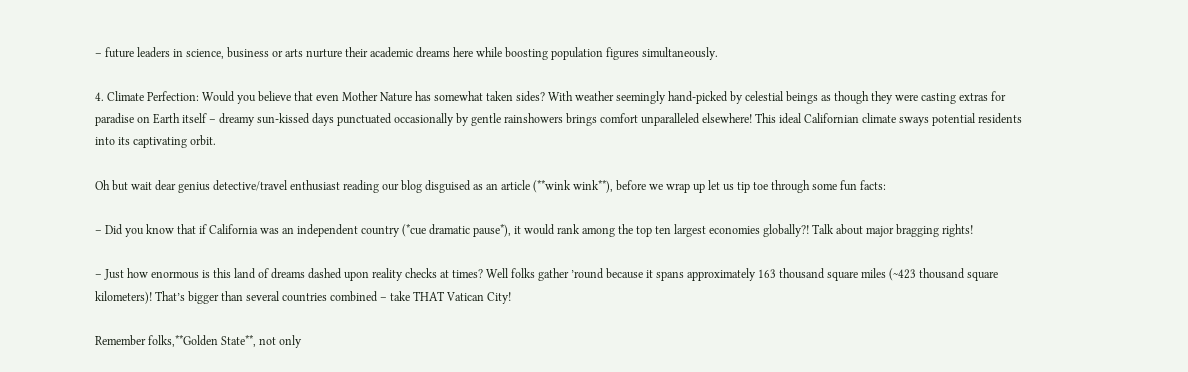– future leaders in science, business or arts nurture their academic dreams here while boosting population figures simultaneously.

4. Climate Perfection: Would you believe that even Mother Nature has somewhat taken sides? With weather seemingly hand-picked by celestial beings as though they were casting extras for paradise on Earth itself – dreamy sun-kissed days punctuated occasionally by gentle rainshowers brings comfort unparalleled elsewhere! This ideal Californian climate sways potential residents into its captivating orbit.

Oh but wait dear genius detective/travel enthusiast reading our blog disguised as an article (**wink wink**), before we wrap up let us tip toe through some fun facts:

– Did you know that if California was an independent country (*cue dramatic pause*), it would rank among the top ten largest economies globally?! Talk about major bragging rights!

– Just how enormous is this land of dreams dashed upon reality checks at times? Well folks gather ’round because it spans approximately 163 thousand square miles (~423 thousand square kilometers)! That’s bigger than several countries combined – take THAT Vatican City!

Remember folks,**Golden State**, not only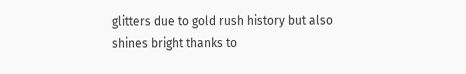glitters due to gold rush history but also shines bright thanks to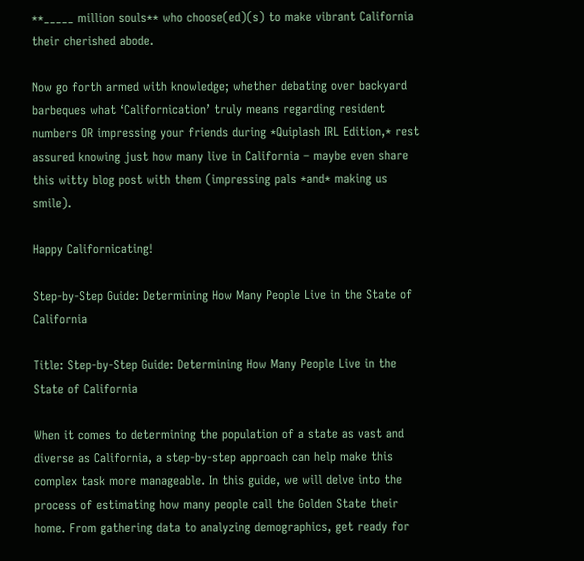**_____ million souls** who choose(ed)(s) to make vibrant California their cherished abode.

Now go forth armed with knowledge; whether debating over backyard barbeques what ‘Californication’ truly means regarding resident numbers OR impressing your friends during *Quiplash IRL Edition,* rest assured knowing just how many live in California – maybe even share this witty blog post with them (impressing pals *and* making us smile).

Happy Californicating!

Step-by-Step Guide: Determining How Many People Live in the State of California

Title: Step-by-Step Guide: Determining How Many People Live in the State of California

When it comes to determining the population of a state as vast and diverse as California, a step-by-step approach can help make this complex task more manageable. In this guide, we will delve into the process of estimating how many people call the Golden State their home. From gathering data to analyzing demographics, get ready for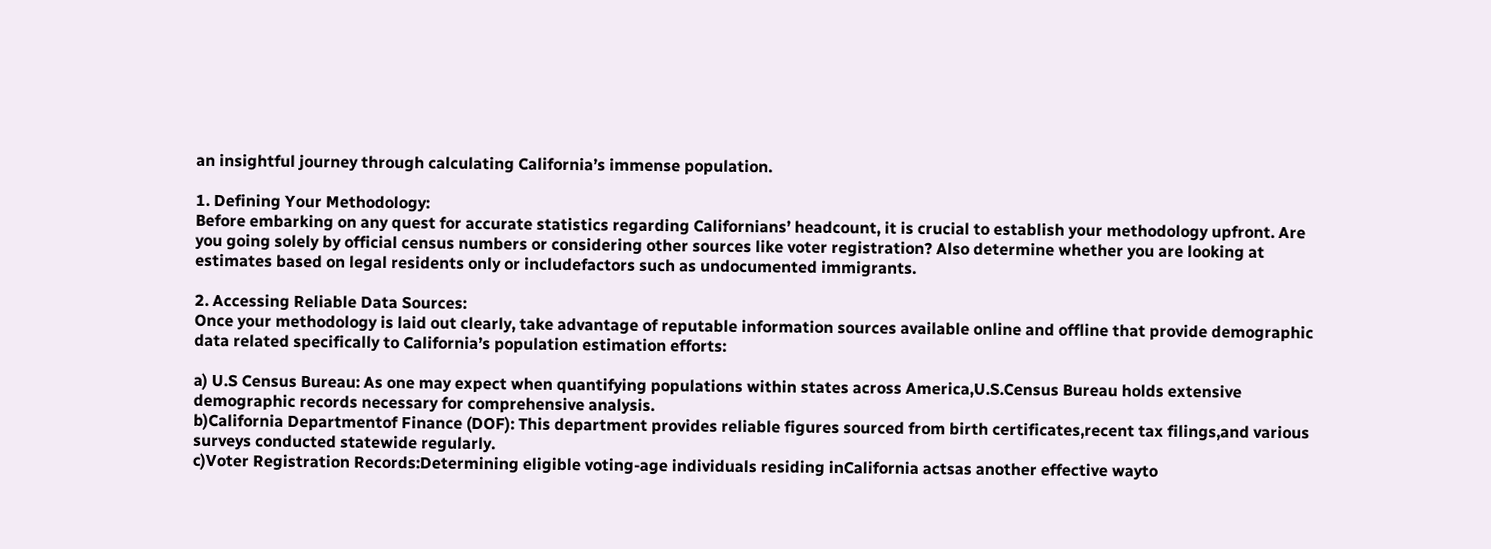an insightful journey through calculating California’s immense population.

1. Defining Your Methodology:
Before embarking on any quest for accurate statistics regarding Californians’ headcount, it is crucial to establish your methodology upfront. Are you going solely by official census numbers or considering other sources like voter registration? Also determine whether you are looking at estimates based on legal residents only or includefactors such as undocumented immigrants.

2. Accessing Reliable Data Sources:
Once your methodology is laid out clearly, take advantage of reputable information sources available online and offline that provide demographic data related specifically to California’s population estimation efforts:

a) U.S Census Bureau: As one may expect when quantifying populations within states across America,U.S.Census Bureau holds extensive demographic records necessary for comprehensive analysis.
b)California Departmentof Finance (DOF): This department provides reliable figures sourced from birth certificates,recent tax filings,and various surveys conducted statewide regularly.
c)Voter Registration Records:Determining eligible voting-age individuals residing inCalifornia actsas another effective wayto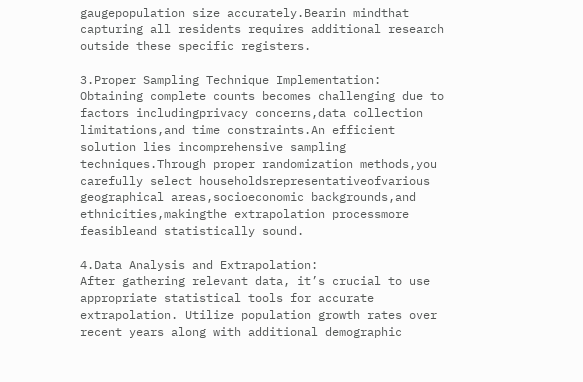gaugepopulation size accurately.Bearin mindthat capturing all residents requires additional research outside these specific registers.

3.Proper Sampling Technique Implementation:
Obtaining complete counts becomes challenging due to factors includingprivacy concerns,data collection limitations,and time constraints.An efficient solution lies incomprehensive sampling techniques.Through proper randomization methods,you carefully select householdsrepresentativeofvarious geographical areas,socioeconomic backgrounds,and ethnicities,makingthe extrapolation processmore feasibleand statistically sound.

4.Data Analysis and Extrapolation:
After gathering relevant data, it’s crucial to use appropriate statistical tools for accurate extrapolation. Utilize population growth rates over recent years along with additional demographic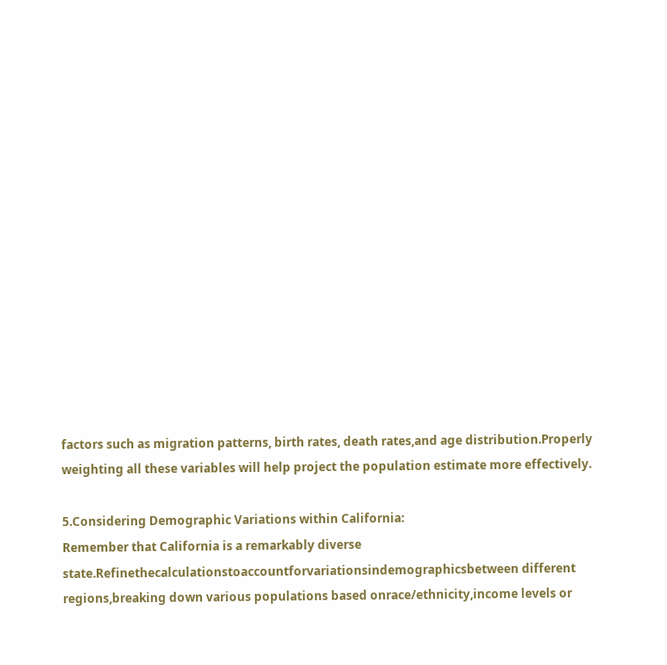factors such as migration patterns, birth rates, death rates,and age distribution.Properly weighting all these variables will help project the population estimate more effectively.

5.Considering Demographic Variations within California:
Remember that California is a remarkably diverse state.Refinethecalculationstoaccountforvariationsindemographicsbetween different regions,breaking down various populations based onrace/ethnicity,income levels or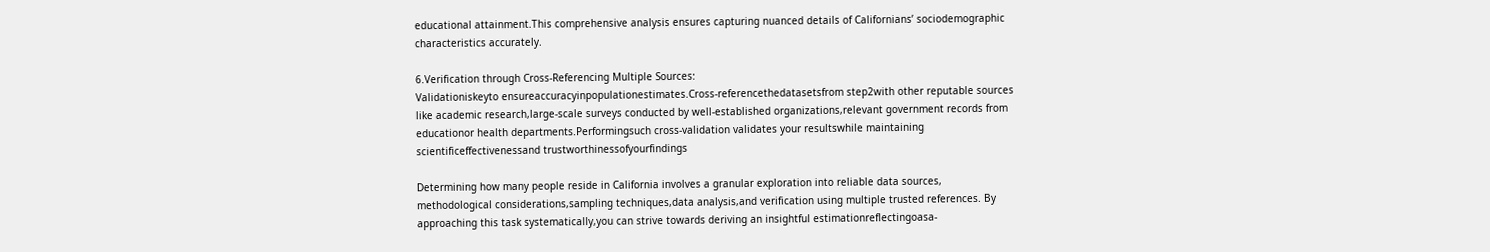educational attainment.This comprehensive analysis ensures capturing nuanced details of Californians’ sociodemographic characteristics accurately.

6.Verification through Cross-Referencing Multiple Sources:
Validationiskeyto ensureaccuracyinpopulationestimates.Cross-referencethedatasetsfrom step2with other reputable sources like academic research,large-scale surveys conducted by well-established organizations,relevant government records from educationor health departments.Performingsuch cross-validation validates your resultswhile maintaining scientificeffectivenessand trustworthinessofyourfindings

Determining how many people reside in California involves a granular exploration into reliable data sources, methodological considerations,sampling techniques,data analysis,and verification using multiple trusted references. By approaching this task systematically,you can strive towards deriving an insightful estimationreflectingoasa-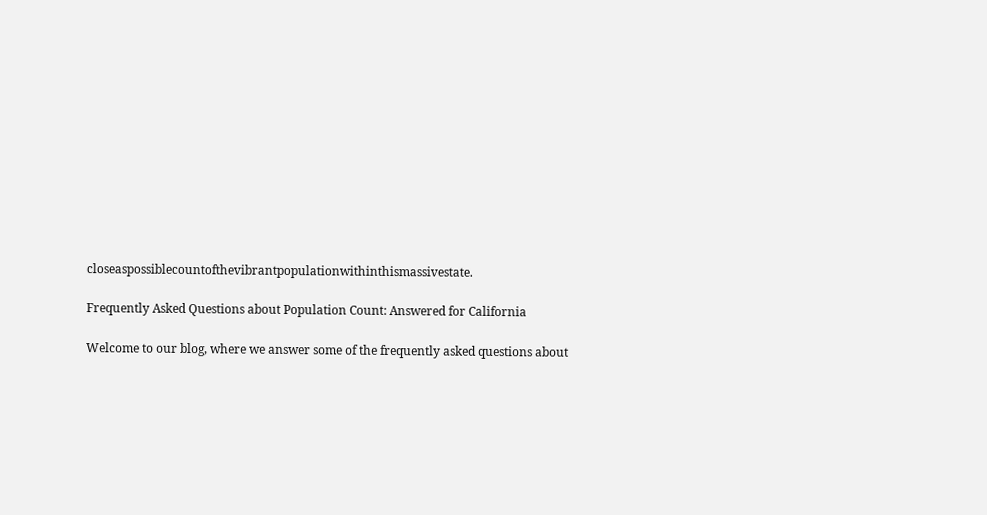closeaspossiblecountofthevibrantpopulationwithinthismassivestate.

Frequently Asked Questions about Population Count: Answered for California

Welcome to our blog, where we answer some of the frequently asked questions about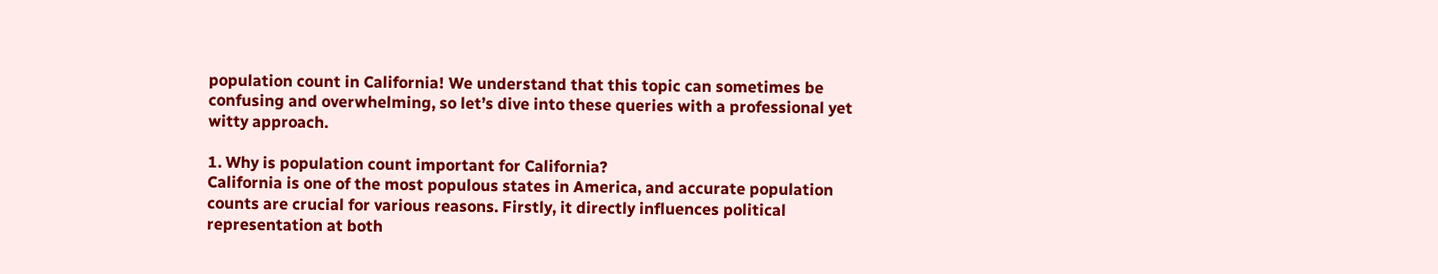population count in California! We understand that this topic can sometimes be confusing and overwhelming, so let’s dive into these queries with a professional yet witty approach.

1. Why is population count important for California?
California is one of the most populous states in America, and accurate population counts are crucial for various reasons. Firstly, it directly influences political representation at both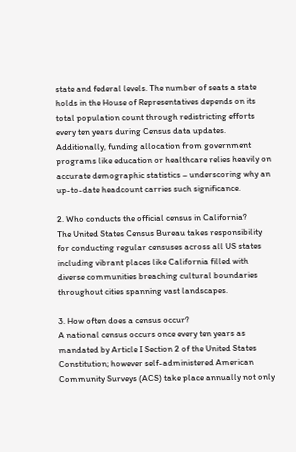state and federal levels. The number of seats a state holds in the House of Representatives depends on its total population count through redistricting efforts every ten years during Census data updates. Additionally, funding allocation from government programs like education or healthcare relies heavily on accurate demographic statistics – underscoring why an up-to-date headcount carries such significance.

2. Who conducts the official census in California?
The United States Census Bureau takes responsibility for conducting regular censuses across all US states including vibrant places like California filled with diverse communities breaching cultural boundaries throughout cities spanning vast landscapes.

3. How often does a census occur?
A national census occurs once every ten years as mandated by Article I Section 2 of the United States Constitution; however self-administered American Community Surveys (ACS) take place annually not only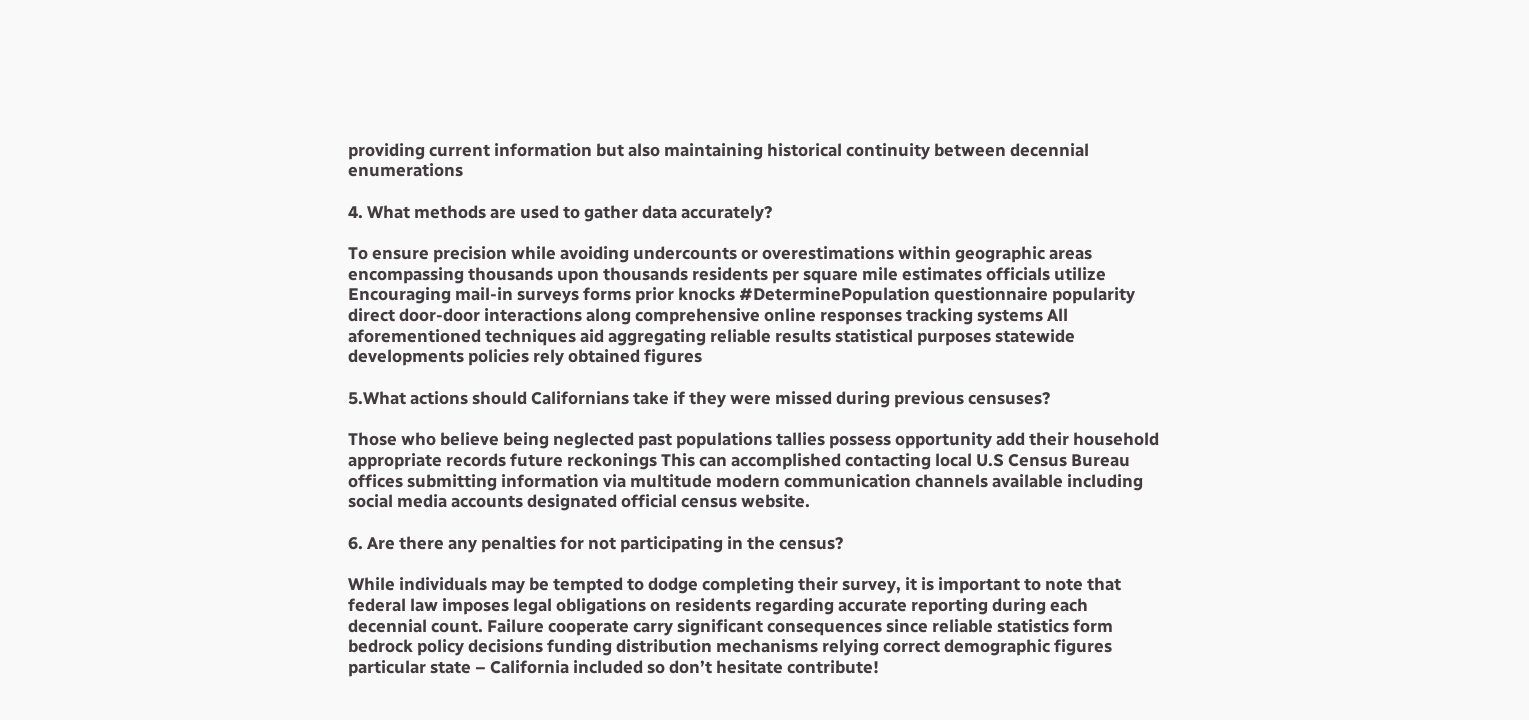providing current information but also maintaining historical continuity between decennial enumerations

4. What methods are used to gather data accurately?

To ensure precision while avoiding undercounts or overestimations within geographic areas encompassing thousands upon thousands residents per square mile estimates officials utilize Encouraging mail-in surveys forms prior knocks #DeterminePopulation questionnaire popularity direct door-door interactions along comprehensive online responses tracking systems All aforementioned techniques aid aggregating reliable results statistical purposes statewide developments policies rely obtained figures

5.What actions should Californians take if they were missed during previous censuses?

Those who believe being neglected past populations tallies possess opportunity add their household appropriate records future reckonings This can accomplished contacting local U.S Census Bureau offices submitting information via multitude modern communication channels available including social media accounts designated official census website.

6. Are there any penalties for not participating in the census?

While individuals may be tempted to dodge completing their survey, it is important to note that federal law imposes legal obligations on residents regarding accurate reporting during each decennial count. Failure cooperate carry significant consequences since reliable statistics form bedrock policy decisions funding distribution mechanisms relying correct demographic figures particular state – California included so don’t hesitate contribute!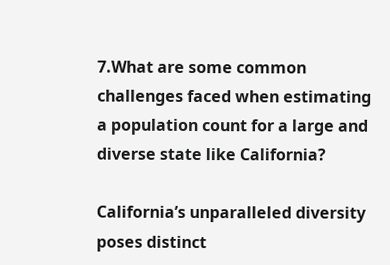7.What are some common challenges faced when estimating a population count for a large and diverse state like California?

California’s unparalleled diversity poses distinct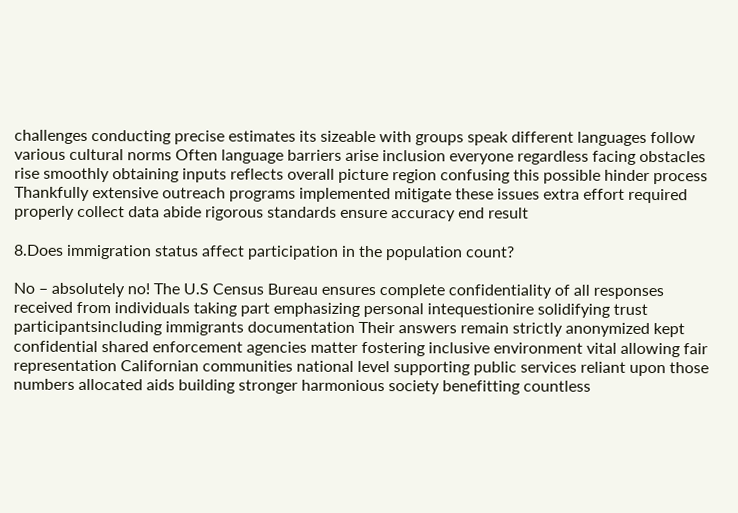challenges conducting precise estimates its sizeable with groups speak different languages follow various cultural norms Often language barriers arise inclusion everyone regardless facing obstacles rise smoothly obtaining inputs reflects overall picture region confusing this possible hinder process Thankfully extensive outreach programs implemented mitigate these issues extra effort required properly collect data abide rigorous standards ensure accuracy end result

8.Does immigration status affect participation in the population count?

No – absolutely no! The U.S Census Bureau ensures complete confidentiality of all responses received from individuals taking part emphasizing personal intequestionire solidifying trust participantsincluding immigrants documentation Their answers remain strictly anonymized kept confidential shared enforcement agencies matter fostering inclusive environment vital allowing fair representation Californian communities national level supporting public services reliant upon those numbers allocated aids building stronger harmonious society benefitting countless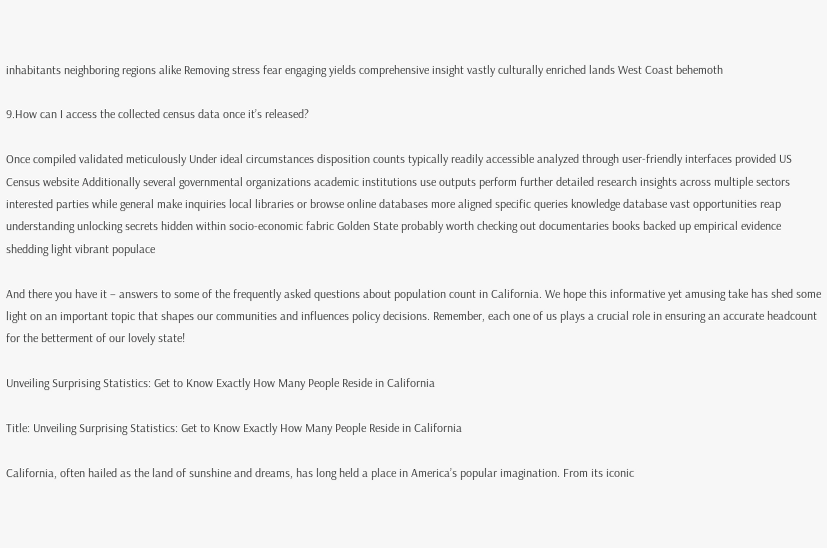inhabitants neighboring regions alike Removing stress fear engaging yields comprehensive insight vastly culturally enriched lands West Coast behemoth

9.How can I access the collected census data once it’s released?

Once compiled validated meticulously Under ideal circumstances disposition counts typically readily accessible analyzed through user-friendly interfaces provided US Census website Additionally several governmental organizations academic institutions use outputs perform further detailed research insights across multiple sectors interested parties while general make inquiries local libraries or browse online databases more aligned specific queries knowledge database vast opportunities reap understanding unlocking secrets hidden within socio-economic fabric Golden State probably worth checking out documentaries books backed up empirical evidence shedding light vibrant populace

And there you have it – answers to some of the frequently asked questions about population count in California. We hope this informative yet amusing take has shed some light on an important topic that shapes our communities and influences policy decisions. Remember, each one of us plays a crucial role in ensuring an accurate headcount for the betterment of our lovely state!

Unveiling Surprising Statistics: Get to Know Exactly How Many People Reside in California

Title: Unveiling Surprising Statistics: Get to Know Exactly How Many People Reside in California

California, often hailed as the land of sunshine and dreams, has long held a place in America’s popular imagination. From its iconic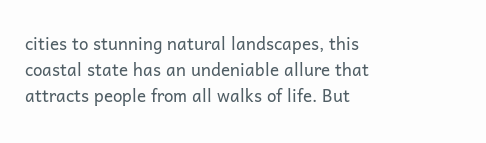cities to stunning natural landscapes, this coastal state has an undeniable allure that attracts people from all walks of life. But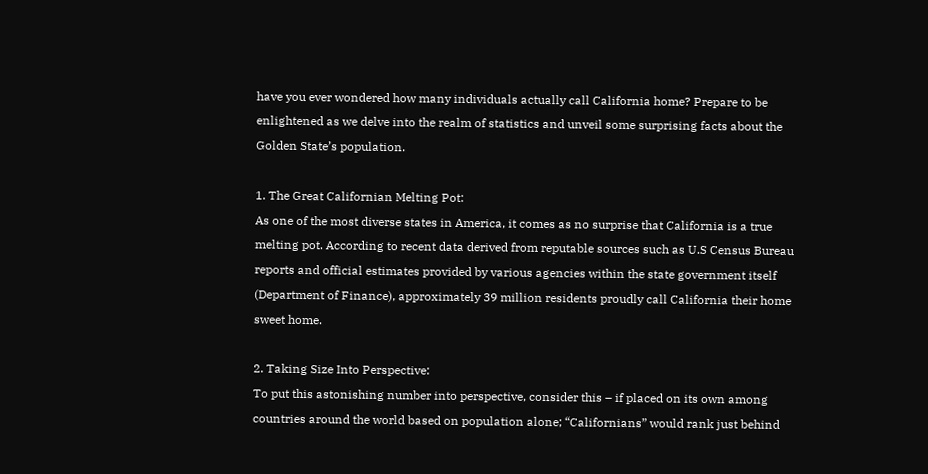have you ever wondered how many individuals actually call California home? Prepare to be enlightened as we delve into the realm of statistics and unveil some surprising facts about the Golden State’s population.

1. The Great Californian Melting Pot:
As one of the most diverse states in America, it comes as no surprise that California is a true melting pot. According to recent data derived from reputable sources such as U.S Census Bureau reports and official estimates provided by various agencies within the state government itself (Department of Finance), approximately 39 million residents proudly call California their home sweet home.

2. Taking Size Into Perspective:
To put this astonishing number into perspective, consider this – if placed on its own among countries around the world based on population alone; “Californians” would rank just behind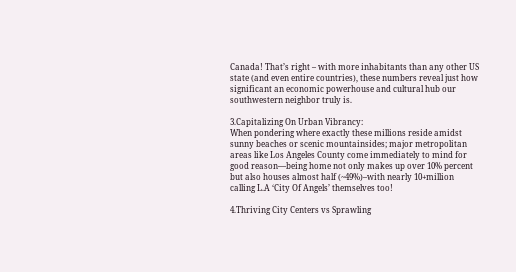Canada! That’s right – with more inhabitants than any other US state (and even entire countries), these numbers reveal just how significant an economic powerhouse and cultural hub our southwestern neighbor truly is.

3.Capitalizing On Urban Vibrancy:
When pondering where exactly these millions reside amidst sunny beaches or scenic mountainsides; major metropolitan areas like Los Angeles County come immediately to mind for good reason—being home not only makes up over 10% percent but also houses almost half (~49%)–with nearly 10+million calling L.A ‘City Of Angels’ themselves too!

4.Thriving City Centers vs Sprawling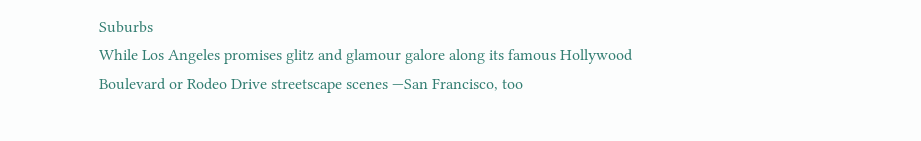Suburbs
While Los Angeles promises glitz and glamour galore along its famous Hollywood Boulevard or Rodeo Drive streetscape scenes —San Francisco, too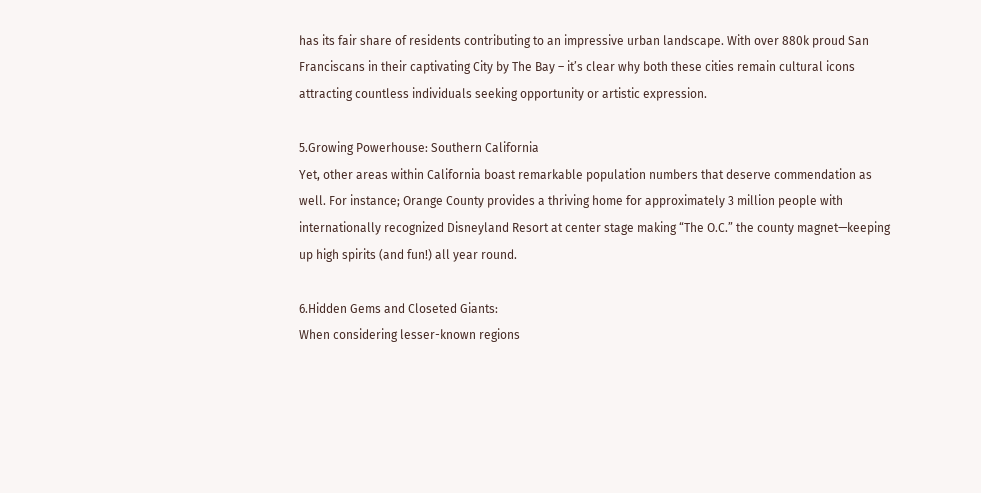has its fair share of residents contributing to an impressive urban landscape. With over 880k proud San Franciscans in their captivating City by The Bay – it’s clear why both these cities remain cultural icons attracting countless individuals seeking opportunity or artistic expression.

5.Growing Powerhouse: Southern California
Yet, other areas within California boast remarkable population numbers that deserve commendation as well. For instance; Orange County provides a thriving home for approximately 3 million people with internationally recognized Disneyland Resort at center stage making “The O.C.” the county magnet—keeping up high spirits (and fun!) all year round.

6.Hidden Gems and Closeted Giants:
When considering lesser-known regions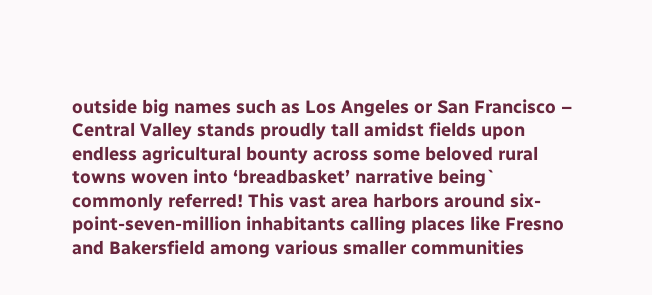outside big names such as Los Angeles or San Francisco – Central Valley stands proudly tall amidst fields upon endless agricultural bounty across some beloved rural towns woven into ‘breadbasket’ narrative being` commonly referred! This vast area harbors around six-point-seven-million inhabitants calling places like Fresno and Bakersfield among various smaller communities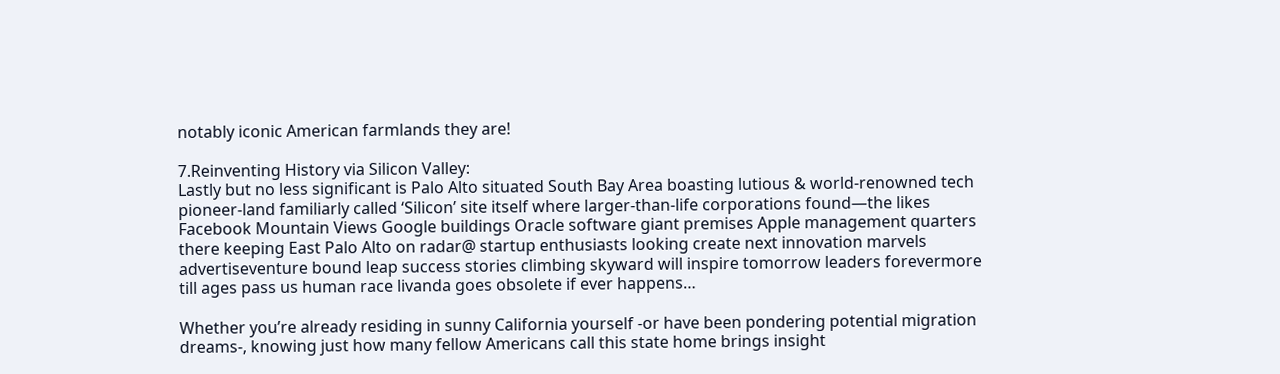notably iconic American farmlands they are!

7.Reinventing History via Silicon Valley:
Lastly but no less significant is Palo Alto situated South Bay Area boasting lutious & world-renowned tech pioneer-land familiarly called ‘Silicon’ site itself where larger-than-life corporations found—the likes Facebook Mountain Views Google buildings Oracle software giant premises Apple management quarters there keeping East Palo Alto on radar@ startup enthusiasts looking create next innovation marvels advertiseventure bound leap success stories climbing skyward will inspire tomorrow leaders forevermore till ages pass us human race livanda goes obsolete if ever happens…

Whether you’re already residing in sunny California yourself -or have been pondering potential migration dreams-, knowing just how many fellow Americans call this state home brings insight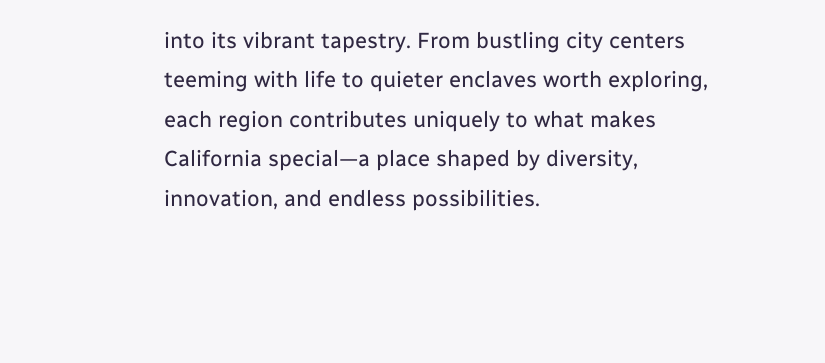into its vibrant tapestry. From bustling city centers teeming with life to quieter enclaves worth exploring, each region contributes uniquely to what makes California special—a place shaped by diversity, innovation, and endless possibilities.